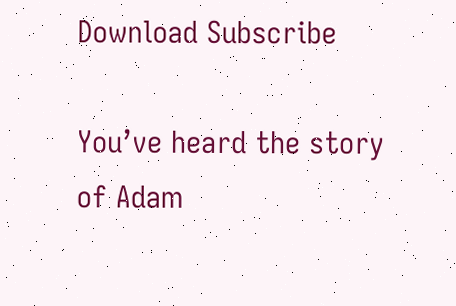Download Subscribe

You’ve heard the story of Adam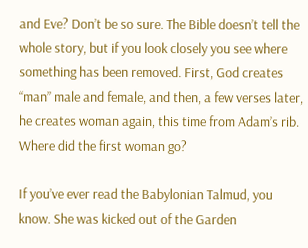and Eve? Don’t be so sure. The Bible doesn’t tell the whole story, but if you look closely you see where something has been removed. First, God creates “man” male and female, and then, a few verses later, he creates woman again, this time from Adam’s rib. Where did the first woman go?

If you’ve ever read the Babylonian Talmud, you know. She was kicked out of the Garden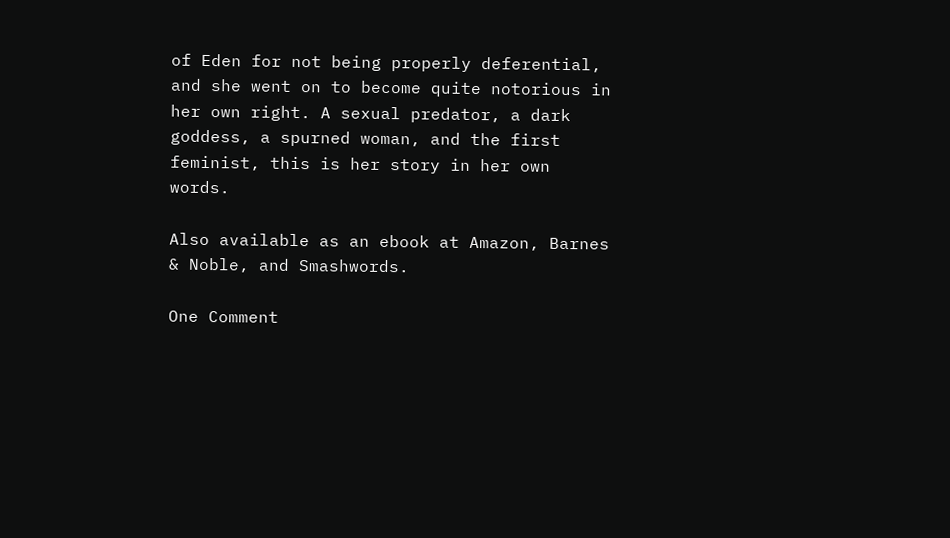of Eden for not being properly deferential, and she went on to become quite notorious in her own right. A sexual predator, a dark goddess, a spurned woman, and the first feminist, this is her story in her own words.

Also available as an ebook at Amazon, Barnes & Noble, and Smashwords.

One Comment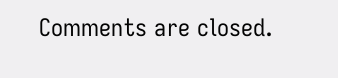Comments are closed.